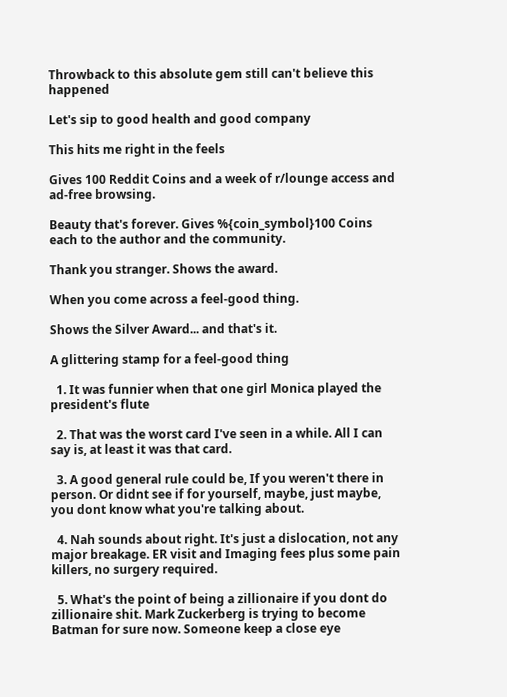Throwback to this absolute gem still can't believe this happened

Let's sip to good health and good company

This hits me right in the feels

Gives 100 Reddit Coins and a week of r/lounge access and ad-free browsing.

Beauty that's forever. Gives %{coin_symbol}100 Coins each to the author and the community.

Thank you stranger. Shows the award.

When you come across a feel-good thing.

Shows the Silver Award... and that's it.

A glittering stamp for a feel-good thing

  1. It was funnier when that one girl Monica played the president's flute

  2. That was the worst card I've seen in a while. All I can say is, at least it was that card.

  3. A good general rule could be, If you weren't there in person. Or didnt see if for yourself, maybe, just maybe, you dont know what you're talking about.

  4. Nah sounds about right. It's just a dislocation, not any major breakage. ER visit and Imaging fees plus some pain killers, no surgery required.

  5. What's the point of being a zillionaire if you dont do zillionaire shit. Mark Zuckerberg is trying to become Batman for sure now. Someone keep a close eye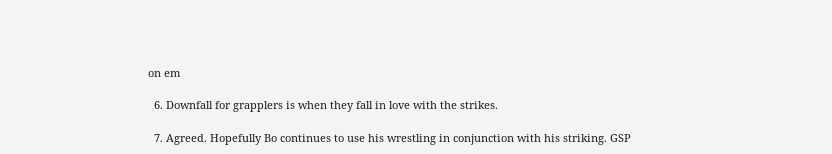on em

  6. Downfall for grapplers is when they fall in love with the strikes.

  7. Agreed. Hopefully Bo continues to use his wrestling in conjunction with his striking. GSP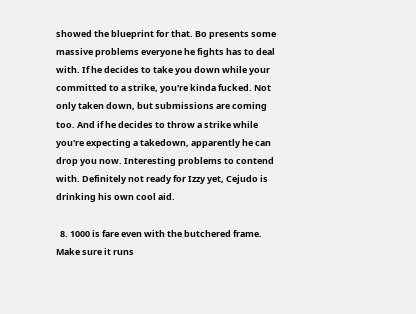showed the blueprint for that. Bo presents some massive problems everyone he fights has to deal with. If he decides to take you down while your committed to a strike, you're kinda fucked. Not only taken down, but submissions are coming too. And if he decides to throw a strike while you're expecting a takedown, apparently he can drop you now. Interesting problems to contend with. Definitely not ready for Izzy yet, Cejudo is drinking his own cool aid.

  8. 1000 is fare even with the butchered frame. Make sure it runs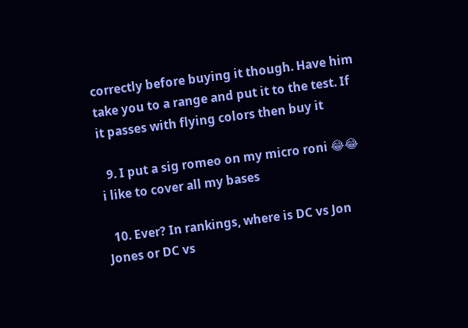correctly before buying it though. Have him take you to a range and put it to the test. If it passes with flying colors then buy it

  9. I put a sig romeo on my micro roni 😂😂 i like to cover all my bases

  10. Ever? In rankings, where is DC vs Jon Jones or DC vs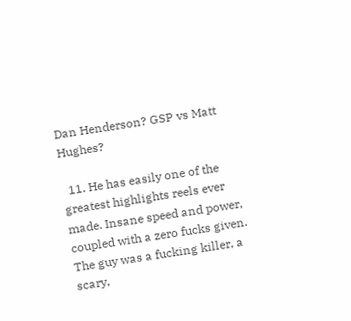Dan Henderson? GSP vs Matt Hughes?

  11. He has easily one of the greatest highlights reels ever made. Insane speed and power, coupled with a zero fucks given. The guy was a fucking killer, a scary,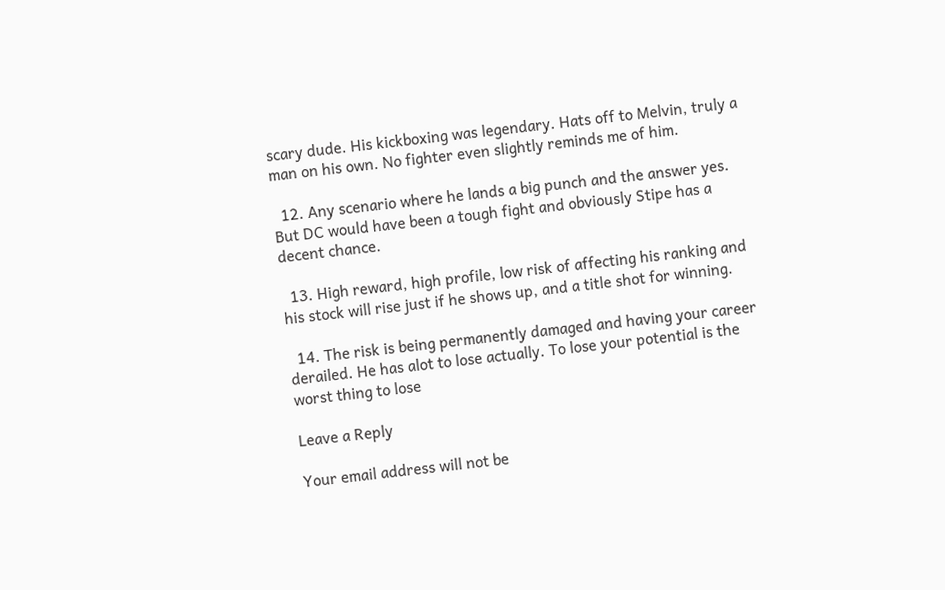scary dude. His kickboxing was legendary. Hats off to Melvin, truly a man on his own. No fighter even slightly reminds me of him.

  12. Any scenario where he lands a big punch and the answer yes. But DC would have been a tough fight and obviously Stipe has a decent chance.

  13. High reward, high profile, low risk of affecting his ranking and his stock will rise just if he shows up, and a title shot for winning.

  14. The risk is being permanently damaged and having your career derailed. He has alot to lose actually. To lose your potential is the worst thing to lose

Leave a Reply

Your email address will not be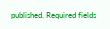published. Required fields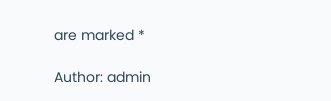are marked *

Author: admin